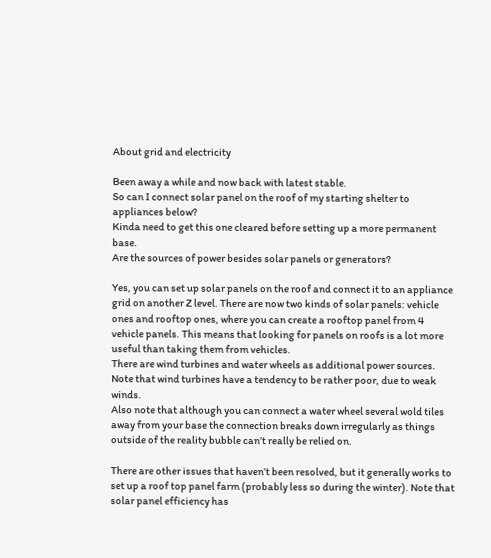About grid and electricity

Been away a while and now back with latest stable.
So can I connect solar panel on the roof of my starting shelter to appliances below?
Kinda need to get this one cleared before setting up a more permanent base.
Are the sources of power besides solar panels or generators?

Yes, you can set up solar panels on the roof and connect it to an appliance grid on another Z level. There are now two kinds of solar panels: vehicle ones and rooftop ones, where you can create a rooftop panel from 4 vehicle panels. This means that looking for panels on roofs is a lot more useful than taking them from vehicles.
There are wind turbines and water wheels as additional power sources. Note that wind turbines have a tendency to be rather poor, due to weak winds.
Also note that although you can connect a water wheel several wold tiles away from your base the connection breaks down irregularly as things outside of the reality bubble can’t really be relied on.

There are other issues that haven’t been resolved, but it generally works to set up a roof top panel farm (probably less so during the winter). Note that solar panel efficiency has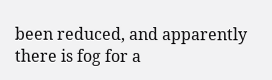been reduced, and apparently there is fog for a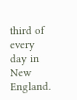third of every day in New England.